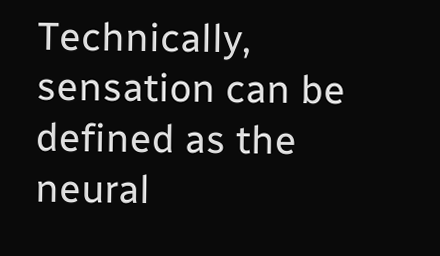Technically, sensation can be defined as the neural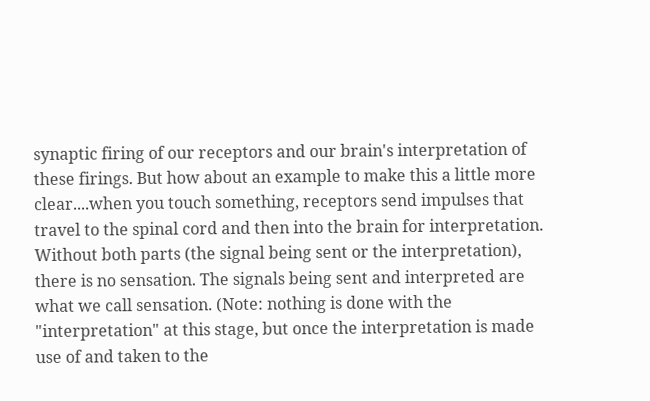synaptic firing of our receptors and our brain's interpretation of these firings. But how about an example to make this a little more clear....when you touch something, receptors send impulses that travel to the spinal cord and then into the brain for interpretation. Without both parts (the signal being sent or the interpretation), there is no sensation. The signals being sent and interpreted are what we call sensation. (Note: nothing is done with the "interpretation" at this stage, but once the interpretation is made use of and taken to the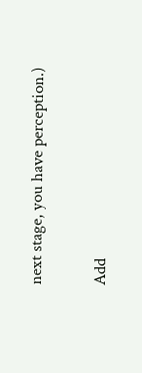next stage, you have perception.)

Add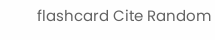flashcard Cite Random